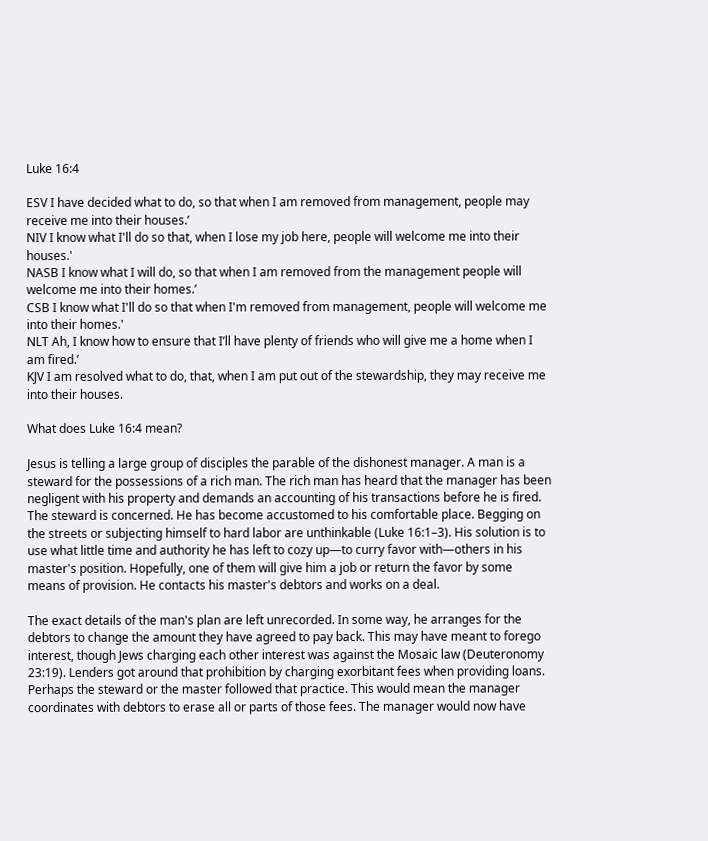Luke 16:4

ESV I have decided what to do, so that when I am removed from management, people may receive me into their houses.’
NIV I know what I'll do so that, when I lose my job here, people will welcome me into their houses.'
NASB I know what I will do, so that when I am removed from the management people will welcome me into their homes.’
CSB I know what I'll do so that when I'm removed from management, people will welcome me into their homes.'
NLT Ah, I know how to ensure that I’ll have plenty of friends who will give me a home when I am fired.’
KJV I am resolved what to do, that, when I am put out of the stewardship, they may receive me into their houses.

What does Luke 16:4 mean?

Jesus is telling a large group of disciples the parable of the dishonest manager. A man is a steward for the possessions of a rich man. The rich man has heard that the manager has been negligent with his property and demands an accounting of his transactions before he is fired. The steward is concerned. He has become accustomed to his comfortable place. Begging on the streets or subjecting himself to hard labor are unthinkable (Luke 16:1–3). His solution is to use what little time and authority he has left to cozy up—to curry favor with—others in his master's position. Hopefully, one of them will give him a job or return the favor by some means of provision. He contacts his master's debtors and works on a deal.

The exact details of the man's plan are left unrecorded. In some way, he arranges for the debtors to change the amount they have agreed to pay back. This may have meant to forego interest, though Jews charging each other interest was against the Mosaic law (Deuteronomy 23:19). Lenders got around that prohibition by charging exorbitant fees when providing loans. Perhaps the steward or the master followed that practice. This would mean the manager coordinates with debtors to erase all or parts of those fees. The manager would now have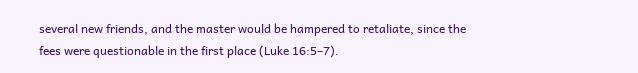several new friends, and the master would be hampered to retaliate, since the fees were questionable in the first place (Luke 16:5–7).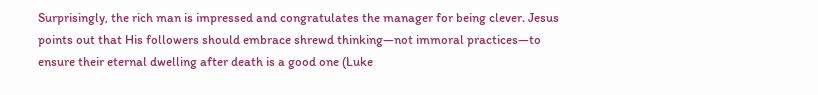Surprisingly, the rich man is impressed and congratulates the manager for being clever. Jesus points out that His followers should embrace shrewd thinking—not immoral practices—to ensure their eternal dwelling after death is a good one (Luke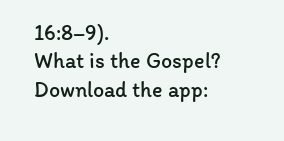16:8–9).
What is the Gospel?
Download the app: